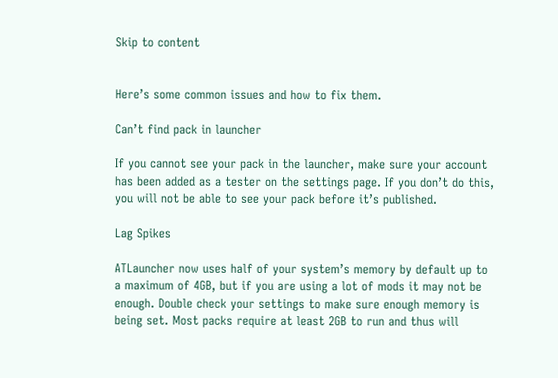Skip to content


Here’s some common issues and how to fix them.

Can’t find pack in launcher

If you cannot see your pack in the launcher, make sure your account has been added as a tester on the settings page. If you don’t do this, you will not be able to see your pack before it’s published.

Lag Spikes

ATLauncher now uses half of your system’s memory by default up to a maximum of 4GB, but if you are using a lot of mods it may not be enough. Double check your settings to make sure enough memory is being set. Most packs require at least 2GB to run and thus will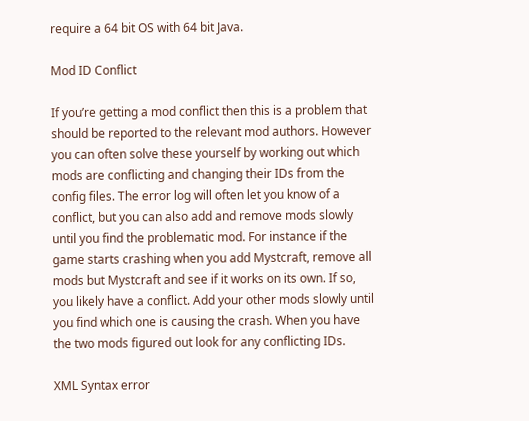require a 64 bit OS with 64 bit Java.

Mod ID Conflict

If you’re getting a mod conflict then this is a problem that should be reported to the relevant mod authors. However you can often solve these yourself by working out which mods are conflicting and changing their IDs from the config files. The error log will often let you know of a conflict, but you can also add and remove mods slowly until you find the problematic mod. For instance if the game starts crashing when you add Mystcraft, remove all mods but Mystcraft and see if it works on its own. If so, you likely have a conflict. Add your other mods slowly until you find which one is causing the crash. When you have the two mods figured out look for any conflicting IDs.

XML Syntax error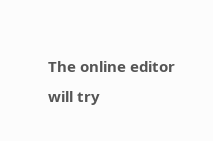The online editor will try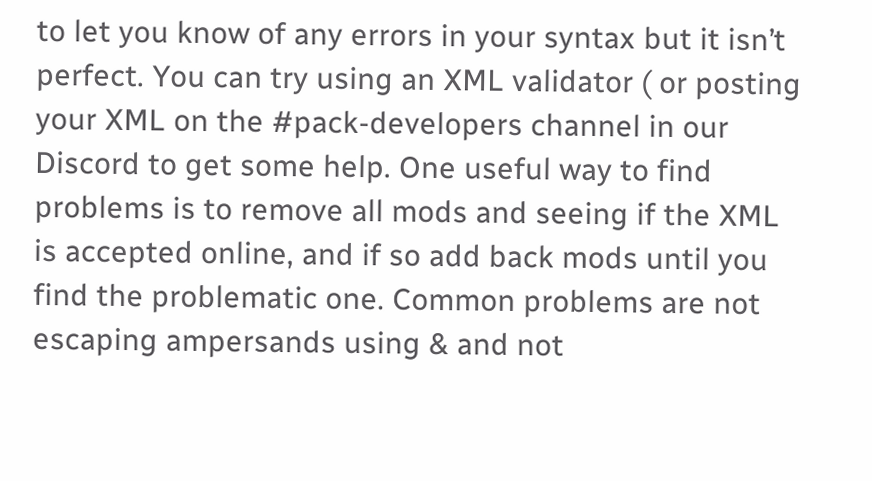to let you know of any errors in your syntax but it isn’t perfect. You can try using an XML validator ( or posting your XML on the #pack-developers channel in our Discord to get some help. One useful way to find problems is to remove all mods and seeing if the XML is accepted online, and if so add back mods until you find the problematic one. Common problems are not escaping ampersands using & and not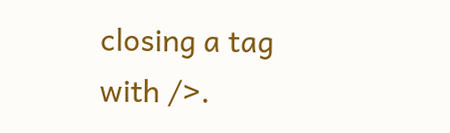closing a tag with />.